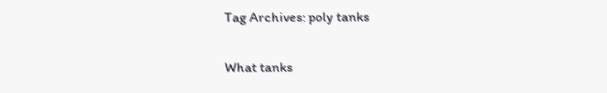Tag Archives: poly tanks

What tanks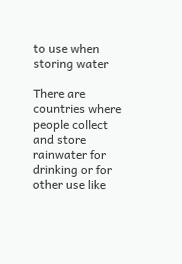to use when storing water

There are countries where people collect and store rainwater for drinking or for other use like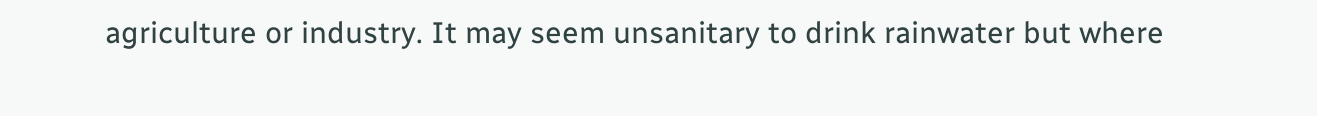agriculture or industry. It may seem unsanitary to drink rainwater but where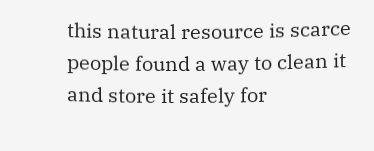this natural resource is scarce people found a way to clean it and store it safely for